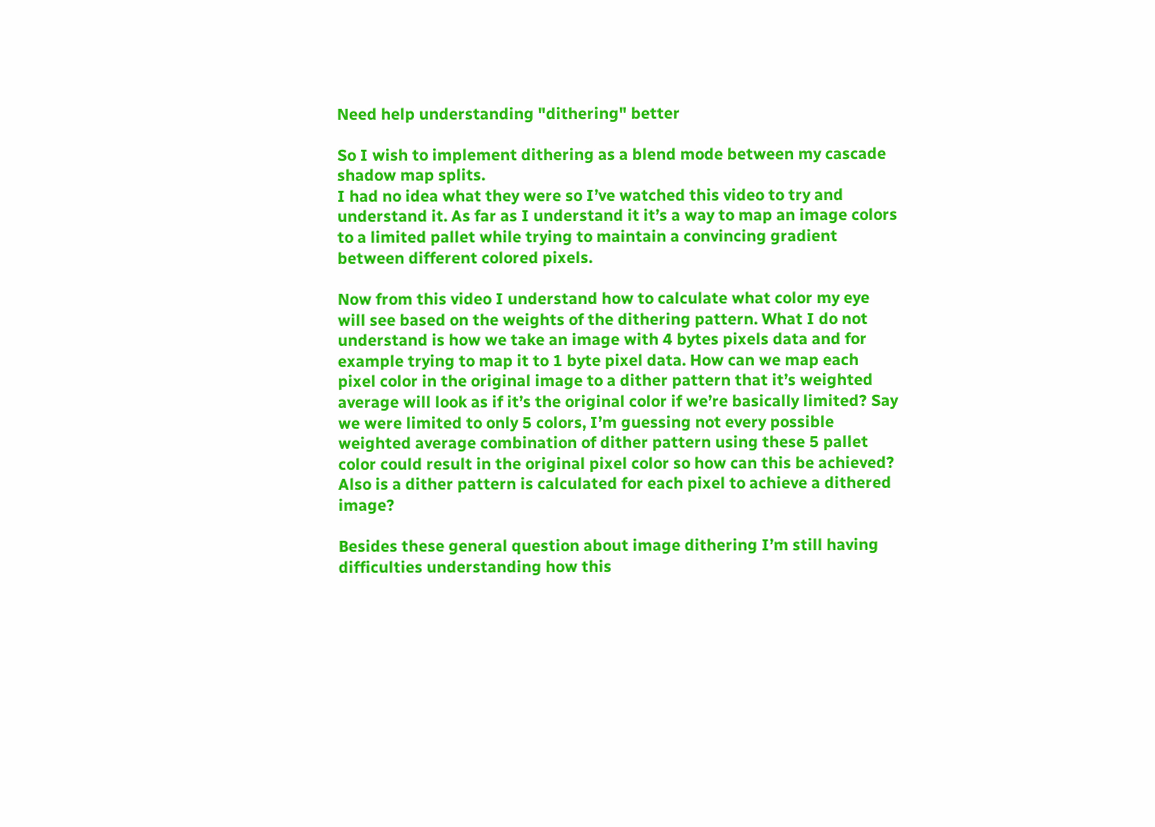Need help understanding "dithering" better

So I wish to implement dithering as a blend mode between my cascade shadow map splits.
I had no idea what they were so I’ve watched this video to try and understand it. As far as I understand it it’s a way to map an image colors to a limited pallet while trying to maintain a convincing gradient between different colored pixels.

Now from this video I understand how to calculate what color my eye will see based on the weights of the dithering pattern. What I do not understand is how we take an image with 4 bytes pixels data and for example trying to map it to 1 byte pixel data. How can we map each pixel color in the original image to a dither pattern that it’s weighted average will look as if it’s the original color if we’re basically limited? Say we were limited to only 5 colors, I’m guessing not every possible weighted average combination of dither pattern using these 5 pallet color could result in the original pixel color so how can this be achieved? Also is a dither pattern is calculated for each pixel to achieve a dithered image?

Besides these general question about image dithering I’m still having difficulties understanding how this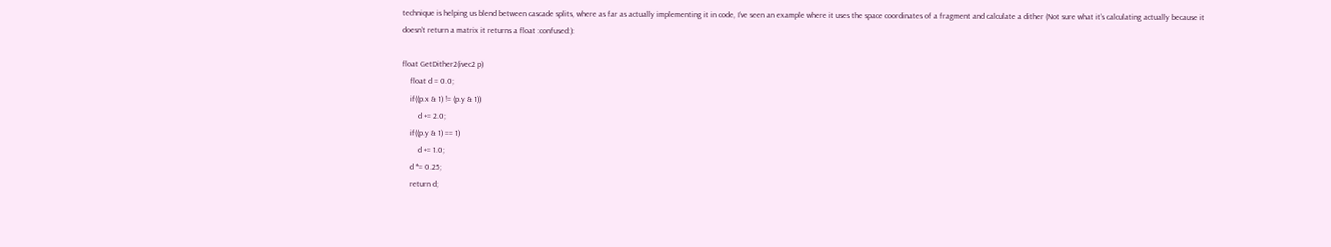technique is helping us blend between cascade splits, where as far as actually implementing it in code, I’ve seen an example where it uses the space coordinates of a fragment and calculate a dither (Not sure what it’s calculating actually because it doesn’t return a matrix it returns a float :confused:):

float GetDither2(ivec2 p)
    float d = 0.0;
    if((p.x & 1) != (p.y & 1))
        d += 2.0;
    if((p.y & 1) == 1)
        d += 1.0;
    d *= 0.25;
    return d;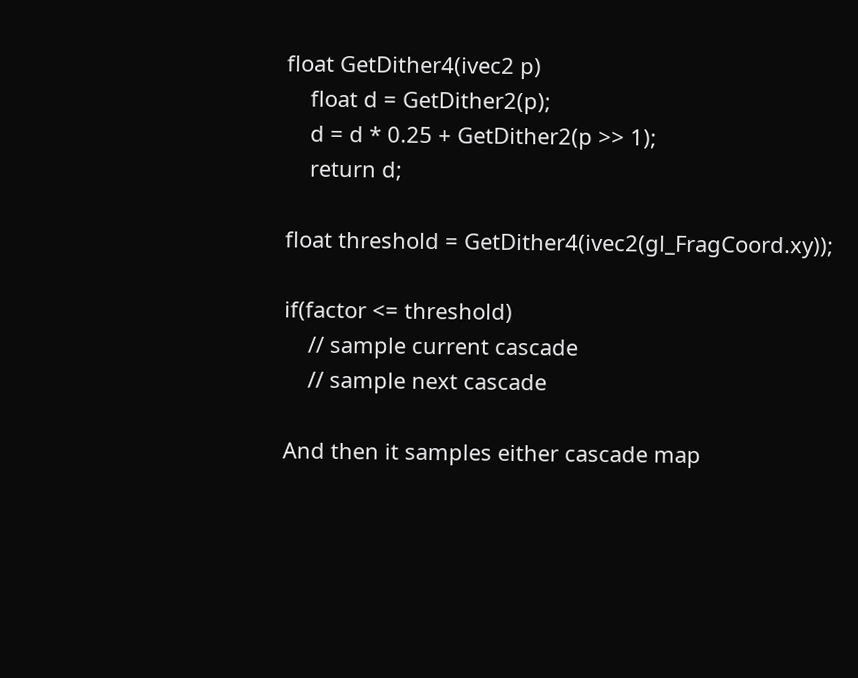float GetDither4(ivec2 p)
    float d = GetDither2(p);
    d = d * 0.25 + GetDither2(p >> 1);
    return d;

float threshold = GetDither4(ivec2(gl_FragCoord.xy));

if(factor <= threshold)
    // sample current cascade
    // sample next cascade

And then it samples either cascade map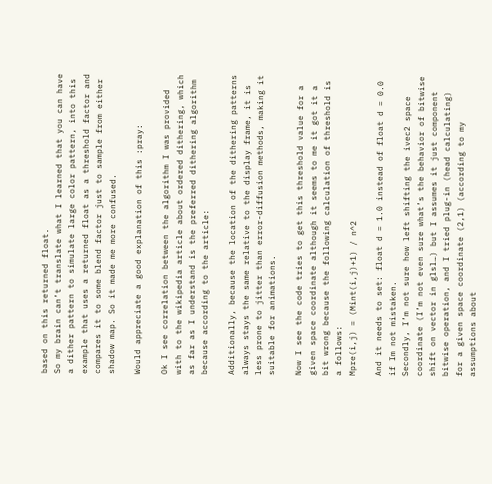based on this returned float.
So my brain can’t translate what I learned that you can have a dither pattern to simulate large color pattern, into this example that uses a returned float as a threshold factor and compares it to some blend factor just to sample from either shadow map. So it made me more confused.

Would appreciate a good explanation of this :pray:

Ok I see correlation between the algorithm I was provided with to the wikipedia article about ordered dithering, which as far as I understand is the preferred dithering algorithm because according to the article:

Additionally, because the location of the dithering patterns always stays the same relative to the display frame, it is less prone to jitter than error-diffusion methods, making it suitable for animations.

Now I see the code tries to get this threshold value for a given space coordinate although it seems to me it got it a bit wrong because the following calculation of threshold is a follows:
Mpre(i,j) = (Mint(i,j)+1) / n^2

And it needs to set: float d = 1.0 instead of float d = 0.0 if Im not mistaken.
Secondly, I’m not sure how left shifting the ivec2 space coordinate (I’m not even sure what’s the behavior of bitwise shift on vector in glsl…) but I assumes it just component bitwise operation, and I tried plug-in (head calculating) for a given space coordinate (2,1) (according to my assumptions about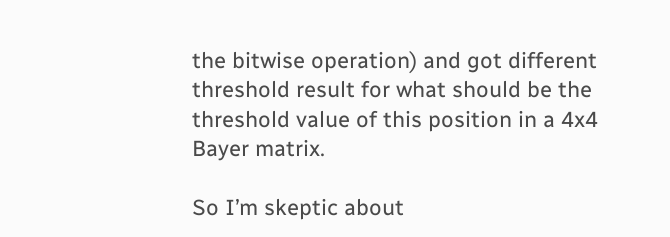the bitwise operation) and got different threshold result for what should be the threshold value of this position in a 4x4 Bayer matrix.

So I’m skeptic about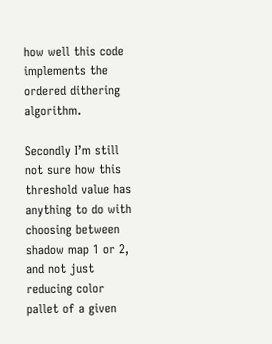how well this code implements the ordered dithering algorithm.

Secondly I’m still not sure how this threshold value has anything to do with choosing between shadow map 1 or 2, and not just reducing color pallet of a given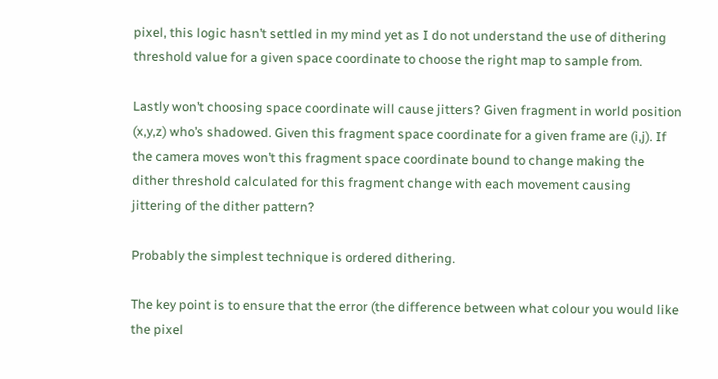pixel, this logic hasn’t settled in my mind yet as I do not understand the use of dithering threshold value for a given space coordinate to choose the right map to sample from.

Lastly won’t choosing space coordinate will cause jitters? Given fragment in world position (x,y,z) who’s shadowed. Given this fragment space coordinate for a given frame are (i,j). If the camera moves won’t this fragment space coordinate bound to change making the dither threshold calculated for this fragment change with each movement causing jittering of the dither pattern?

Probably the simplest technique is ordered dithering.

The key point is to ensure that the error (the difference between what colour you would like the pixel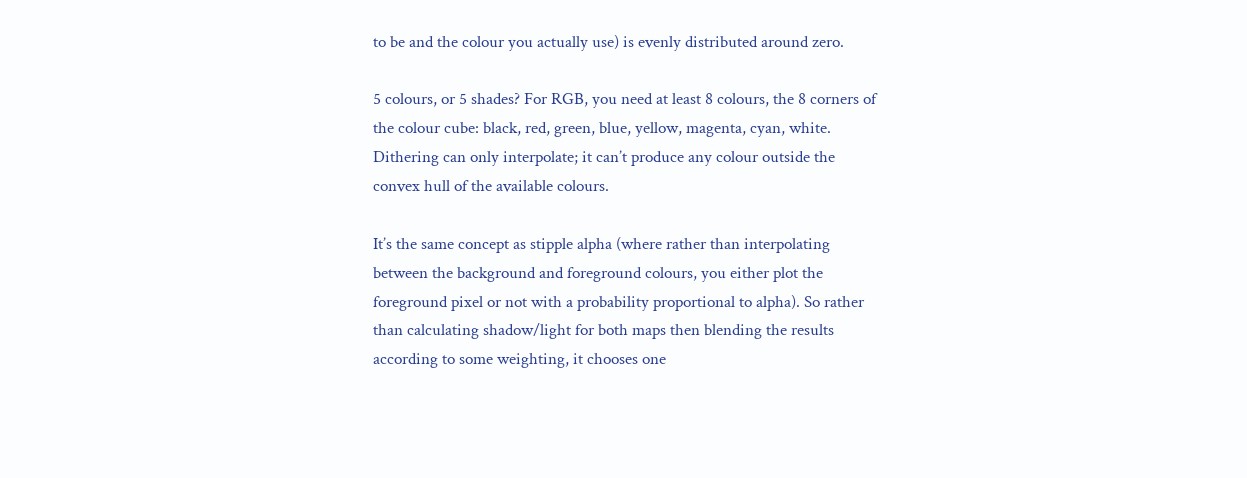to be and the colour you actually use) is evenly distributed around zero.

5 colours, or 5 shades? For RGB, you need at least 8 colours, the 8 corners of the colour cube: black, red, green, blue, yellow, magenta, cyan, white. Dithering can only interpolate; it can’t produce any colour outside the convex hull of the available colours.

It’s the same concept as stipple alpha (where rather than interpolating between the background and foreground colours, you either plot the foreground pixel or not with a probability proportional to alpha). So rather than calculating shadow/light for both maps then blending the results according to some weighting, it chooses one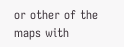or other of the maps with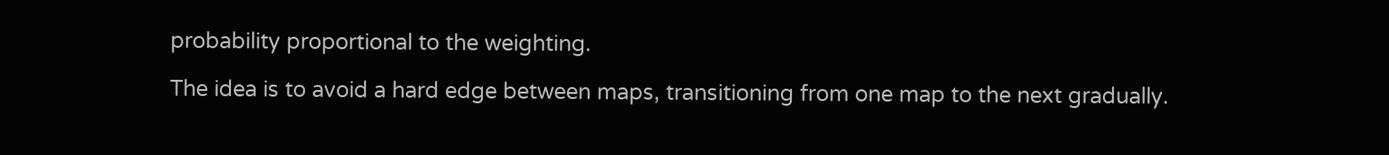probability proportional to the weighting.

The idea is to avoid a hard edge between maps, transitioning from one map to the next gradually.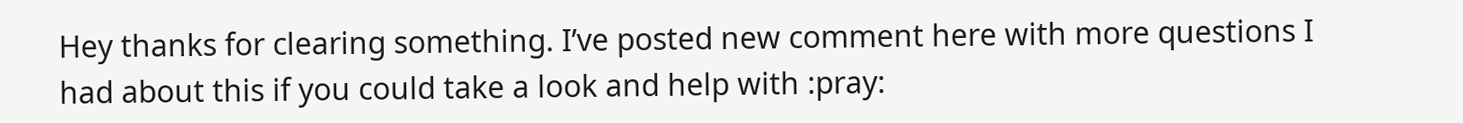Hey thanks for clearing something. I’ve posted new comment here with more questions I had about this if you could take a look and help with :pray: